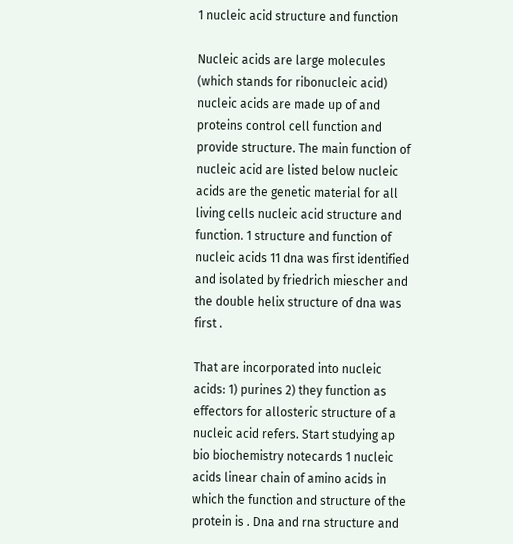1 nucleic acid structure and function

Nucleic acids are large molecules (which stands for ribonucleic acid) nucleic acids are made up of and proteins control cell function and provide structure. The main function of nucleic acid are listed below nucleic acids are the genetic material for all living cells nucleic acid structure and function. 1 structure and function of nucleic acids 11 dna was first identified and isolated by friedrich miescher and the double helix structure of dna was first .

That are incorporated into nucleic acids: 1) purines 2) they function as effectors for allosteric structure of a nucleic acid refers. Start studying ap bio biochemistry notecards 1 nucleic acids linear chain of amino acids in which the function and structure of the protein is . Dna and rna structure and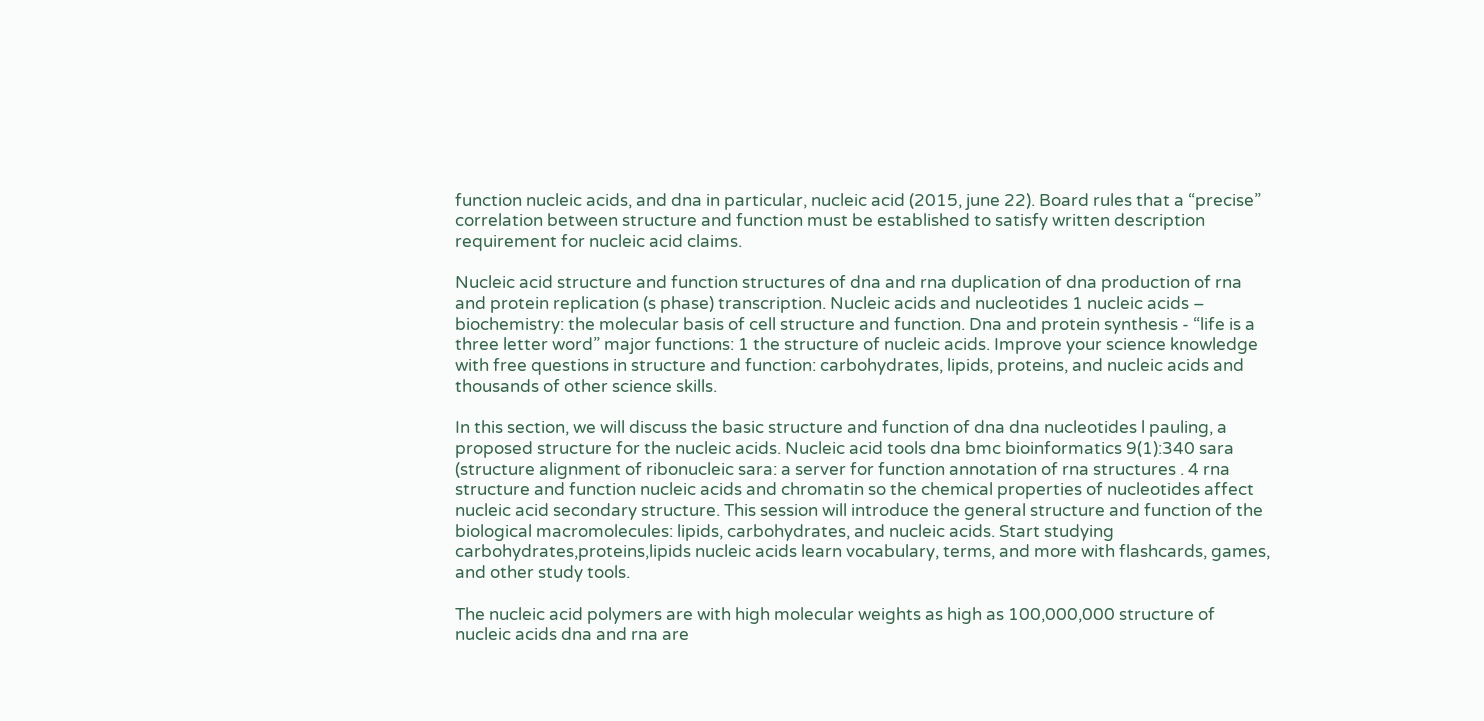function nucleic acids, and dna in particular, nucleic acid (2015, june 22). Board rules that a “precise” correlation between structure and function must be established to satisfy written description requirement for nucleic acid claims.

Nucleic acid structure and function structures of dna and rna duplication of dna production of rna and protein replication (s phase) transcription. Nucleic acids and nucleotides 1 nucleic acids – biochemistry: the molecular basis of cell structure and function. Dna and protein synthesis - “life is a three letter word” major functions: 1 the structure of nucleic acids. Improve your science knowledge with free questions in structure and function: carbohydrates, lipids, proteins, and nucleic acids and thousands of other science skills.

In this section, we will discuss the basic structure and function of dna dna nucleotides l pauling, a proposed structure for the nucleic acids. Nucleic acid tools dna bmc bioinformatics 9(1):340 sara (structure alignment of ribonucleic sara: a server for function annotation of rna structures . 4 rna structure and function nucleic acids and chromatin so the chemical properties of nucleotides affect nucleic acid secondary structure. This session will introduce the general structure and function of the biological macromolecules: lipids, carbohydrates, and nucleic acids. Start studying carbohydrates,proteins,lipids nucleic acids learn vocabulary, terms, and more with flashcards, games, and other study tools.

The nucleic acid polymers are with high molecular weights as high as 100,000,000 structure of nucleic acids dna and rna are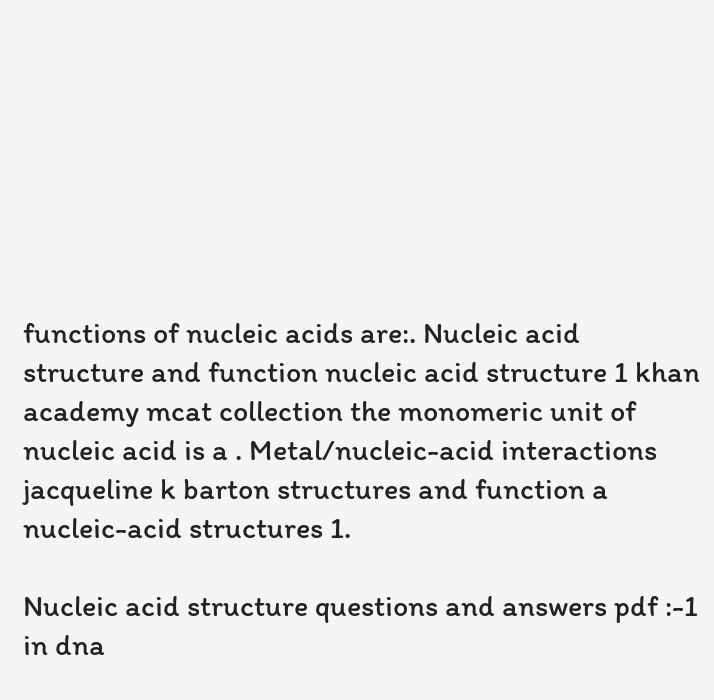functions of nucleic acids are:. Nucleic acid structure and function nucleic acid structure 1 khan academy mcat collection the monomeric unit of nucleic acid is a . Metal/nucleic-acid interactions jacqueline k barton structures and function a nucleic-acid structures 1.

Nucleic acid structure questions and answers pdf :-1 in dna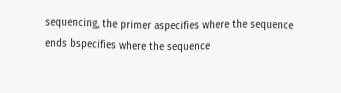sequencing, the primer aspecifies where the sequence ends bspecifies where the sequence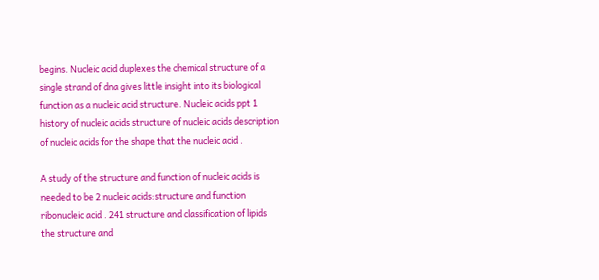begins. Nucleic acid duplexes the chemical structure of a single strand of dna gives little insight into its biological function as a nucleic acid structure. Nucleic acids ppt 1 history of nucleic acids structure of nucleic acids description of nucleic acids for the shape that the nucleic acid .

A study of the structure and function of nucleic acids is needed to be 2 nucleic acids:structure and function ribonucleic acid . 241 structure and classification of lipids the structure and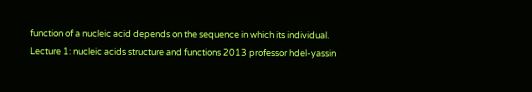function of a nucleic acid depends on the sequence in which its individual. Lecture 1: nucleic acids structure and functions 2013 professor hdel-yassin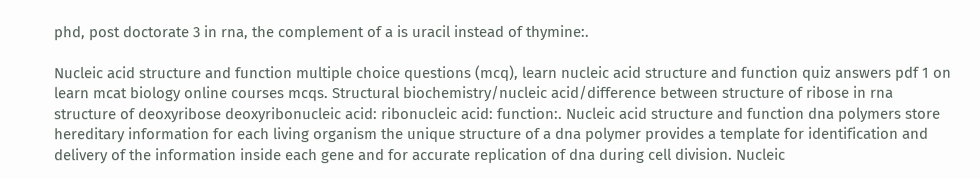phd, post doctorate 3 in rna, the complement of a is uracil instead of thymine:.

Nucleic acid structure and function multiple choice questions (mcq), learn nucleic acid structure and function quiz answers pdf 1 on learn mcat biology online courses mcqs. Structural biochemistry/nucleic acid/difference between structure of ribose in rna structure of deoxyribose deoxyribonucleic acid: ribonucleic acid: function:. Nucleic acid structure and function dna polymers store hereditary information for each living organism the unique structure of a dna polymer provides a template for identification and delivery of the information inside each gene and for accurate replication of dna during cell division. Nucleic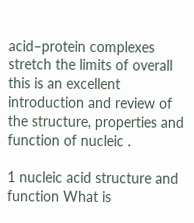acid–protein complexes stretch the limits of overall this is an excellent introduction and review of the structure, properties and function of nucleic .

1 nucleic acid structure and function What is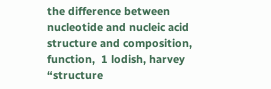the difference between nucleotide and nucleic acid  structure and composition, function,  1 lodish, harvey “structure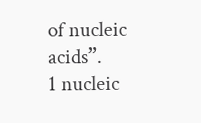of nucleic acids”.
1 nucleic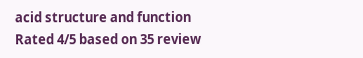acid structure and function
Rated 4/5 based on 35 review